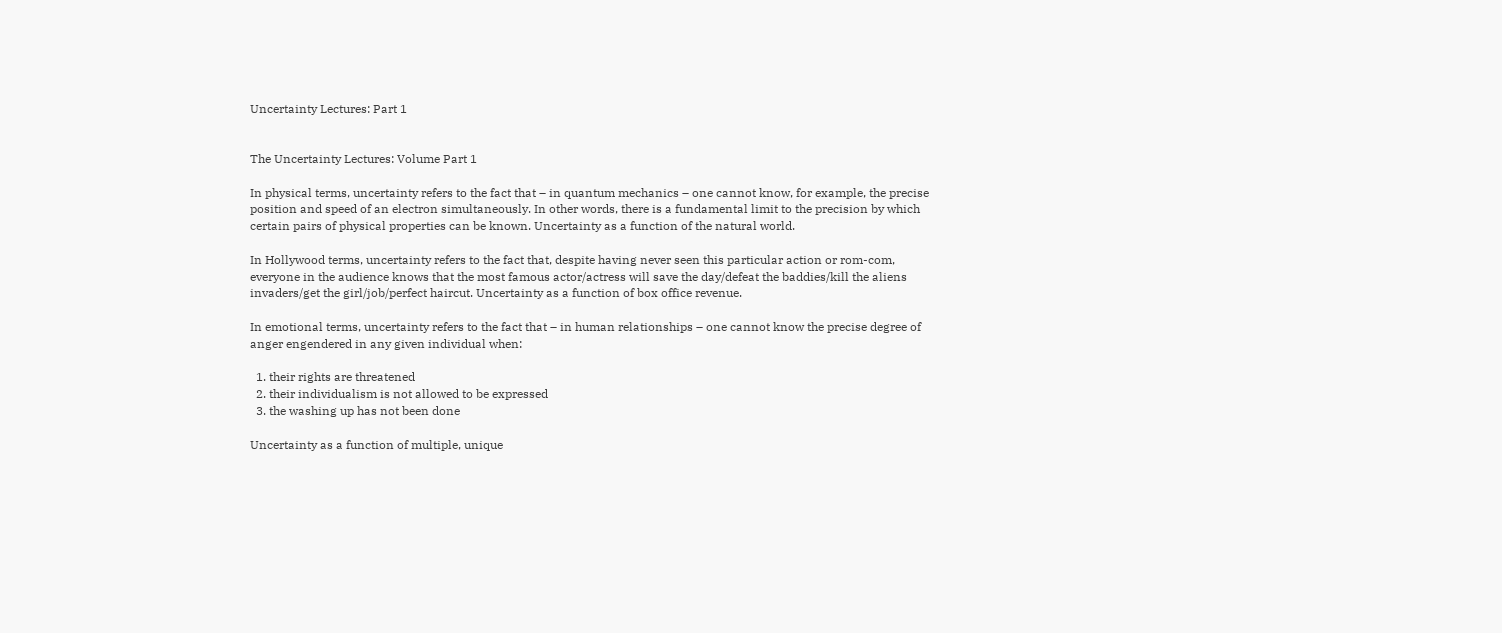Uncertainty Lectures: Part 1


The Uncertainty Lectures: Volume Part 1

In physical terms, uncertainty refers to the fact that – in quantum mechanics – one cannot know, for example, the precise position and speed of an electron simultaneously. In other words, there is a fundamental limit to the precision by which certain pairs of physical properties can be known. Uncertainty as a function of the natural world.

In Hollywood terms, uncertainty refers to the fact that, despite having never seen this particular action or rom-com, everyone in the audience knows that the most famous actor/actress will save the day/defeat the baddies/kill the aliens invaders/get the girl/job/perfect haircut. Uncertainty as a function of box office revenue.

In emotional terms, uncertainty refers to the fact that – in human relationships – one cannot know the precise degree of anger engendered in any given individual when:

  1. their rights are threatened
  2. their individualism is not allowed to be expressed
  3. the washing up has not been done

Uncertainty as a function of multiple, unique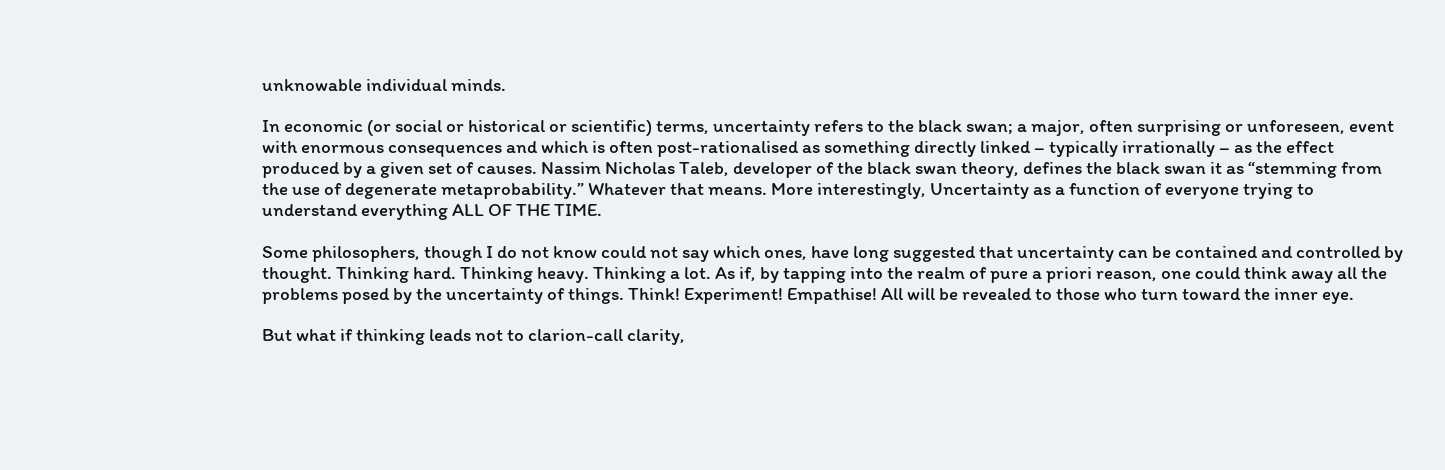unknowable individual minds.

In economic (or social or historical or scientific) terms, uncertainty refers to the black swan; a major, often surprising or unforeseen, event with enormous consequences and which is often post-rationalised as something directly linked – typically irrationally – as the effect produced by a given set of causes. Nassim Nicholas Taleb, developer of the black swan theory, defines the black swan it as “stemming from the use of degenerate metaprobability.” Whatever that means. More interestingly, Uncertainty as a function of everyone trying to understand everything ALL OF THE TIME.

Some philosophers, though I do not know could not say which ones, have long suggested that uncertainty can be contained and controlled by thought. Thinking hard. Thinking heavy. Thinking a lot. As if, by tapping into the realm of pure a priori reason, one could think away all the problems posed by the uncertainty of things. Think! Experiment! Empathise! All will be revealed to those who turn toward the inner eye.

But what if thinking leads not to clarion-call clarity,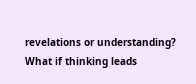revelations or understanding? What if thinking leads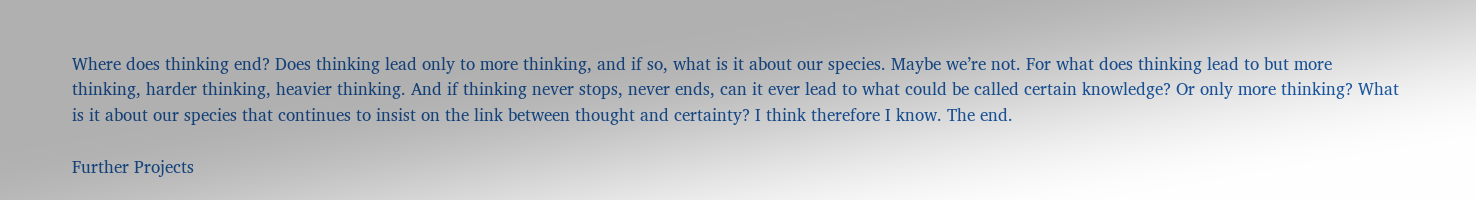Where does thinking end? Does thinking lead only to more thinking, and if so, what is it about our species. Maybe we’re not. For what does thinking lead to but more thinking, harder thinking, heavier thinking. And if thinking never stops, never ends, can it ever lead to what could be called certain knowledge? Or only more thinking? What is it about our species that continues to insist on the link between thought and certainty? I think therefore I know. The end.

Further Projects